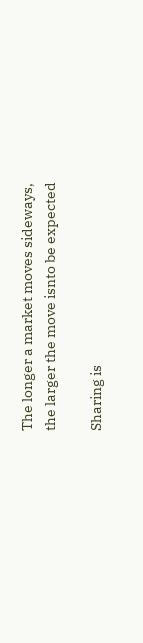The longer a market moves sideways, the larger the move isnto be expected

Sharing is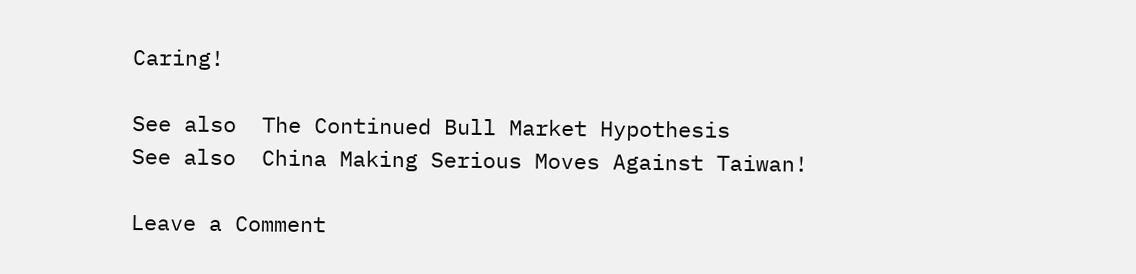Caring!

See also  The Continued Bull Market Hypothesis
See also  China Making Serious Moves Against Taiwan!

Leave a Comment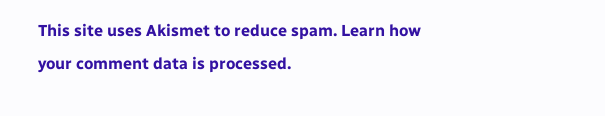This site uses Akismet to reduce spam. Learn how your comment data is processed.